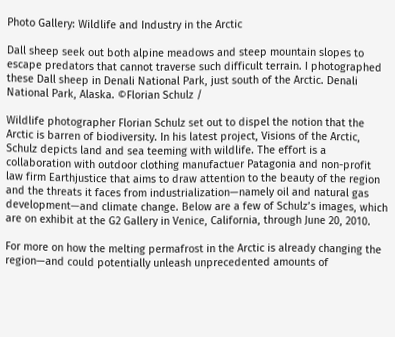Photo Gallery: Wildlife and Industry in the Arctic

Dall sheep seek out both alpine meadows and steep mountain slopes to escape predators that cannot traverse such difficult terrain. I photographed these Dall sheep in Denali National Park, just south of the Arctic. Denali National Park, Alaska. ©Florian Schulz /

Wildlife photographer Florian Schulz set out to dispel the notion that the Arctic is barren of biodiversity. In his latest project, Visions of the Arctic, Schulz depicts land and sea teeming with wildlife. The effort is a collaboration with outdoor clothing manufactuer Patagonia and non-profit law firm Earthjustice that aims to draw attention to the beauty of the region and the threats it faces from industrialization—namely oil and natural gas development—and climate change. Below are a few of Schulz’s images, which are on exhibit at the G2 Gallery in Venice, California, through June 20, 2010.

For more on how the melting permafrost in the Arctic is already changing the region—and could potentially unleash unprecedented amounts of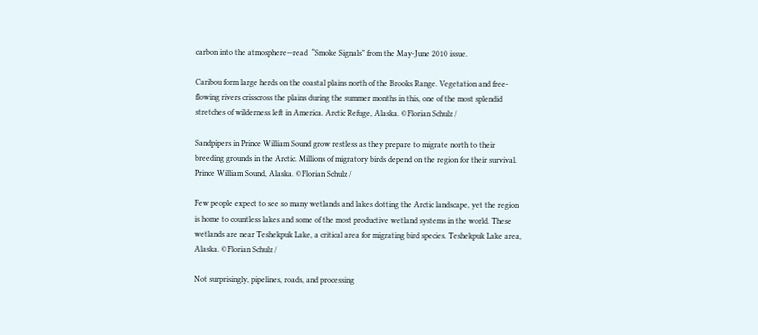carbon into the atmosphere—read  “Smoke Signals” from the May-June 2010 issue.

Caribou form large herds on the coastal plains north of the Brooks Range. Vegetation and free-flowing rivers crisscross the plains during the summer months in this, one of the most splendid stretches of wilderness left in America. Arctic Refuge, Alaska. ©Florian Schulz /

Sandpipers in Prince William Sound grow restless as they prepare to migrate north to their breeding grounds in the Arctic. Millions of migratory birds depend on the region for their survival. Prince William Sound, Alaska. ©Florian Schulz /

Few people expect to see so many wetlands and lakes dotting the Arctic landscape, yet the region is home to countless lakes and some of the most productive wetland systems in the world. These wetlands are near Teshekpuk Lake, a critical area for migrating bird species. Teshekpuk Lake area, Alaska. ©Florian Schulz /

Not surprisingly, pipelines, roads, and processing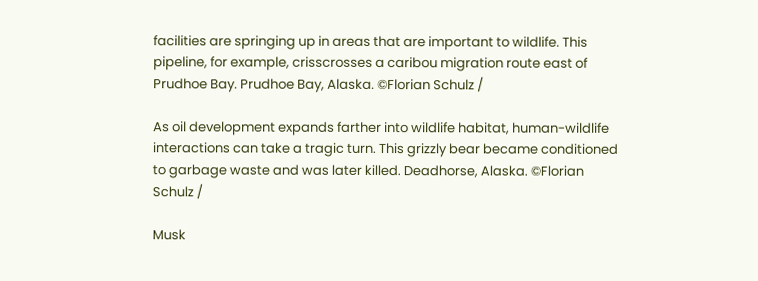facilities are springing up in areas that are important to wildlife. This pipeline, for example, crisscrosses a caribou migration route east of Prudhoe Bay. Prudhoe Bay, Alaska. ©Florian Schulz /

As oil development expands farther into wildlife habitat, human-wildlife interactions can take a tragic turn. This grizzly bear became conditioned to garbage waste and was later killed. Deadhorse, Alaska. ©Florian Schulz /

Musk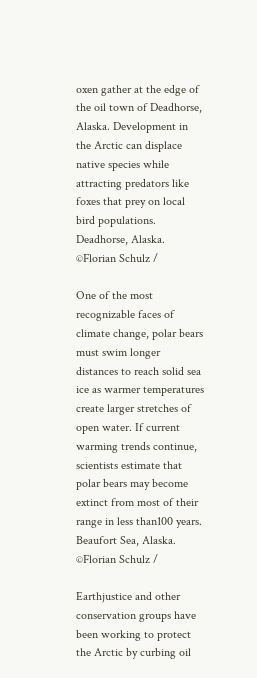oxen gather at the edge of the oil town of Deadhorse, Alaska. Development in the Arctic can displace native species while attracting predators like foxes that prey on local bird populations. Deadhorse, Alaska. ©Florian Schulz /

One of the most recognizable faces of climate change, polar bears must swim longer distances to reach solid sea ice as warmer temperatures create larger stretches of open water. If current warming trends continue, scientists estimate that polar bears may become extinct from most of their range in less than100 years. Beaufort Sea, Alaska. ©Florian Schulz /

Earthjustice and other conservation groups have been working to protect the Arctic by curbing oil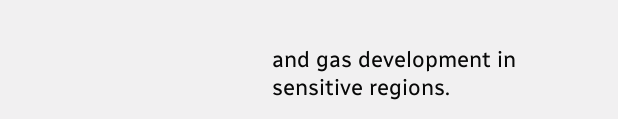and gas development in sensitive regions.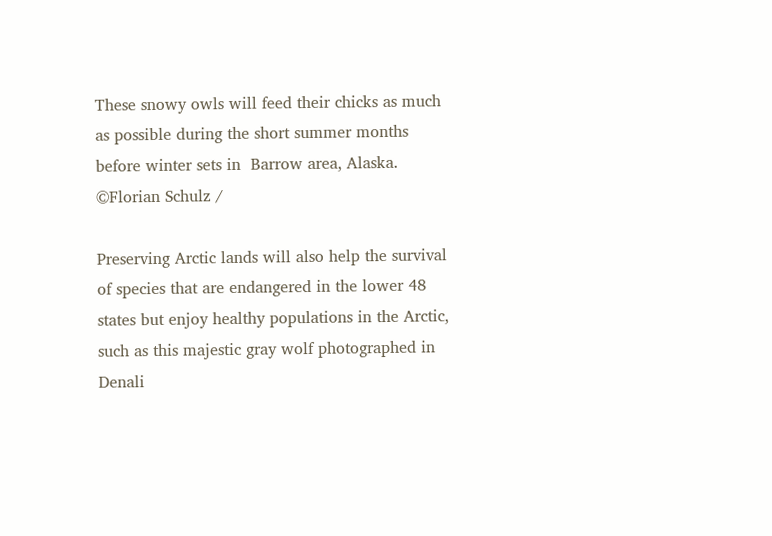These snowy owls will feed their chicks as much as possible during the short summer months before winter sets in  Barrow area, Alaska. ©Florian Schulz /

Preserving Arctic lands will also help the survival of species that are endangered in the lower 48 states but enjoy healthy populations in the Arctic, such as this majestic gray wolf photographed in Denali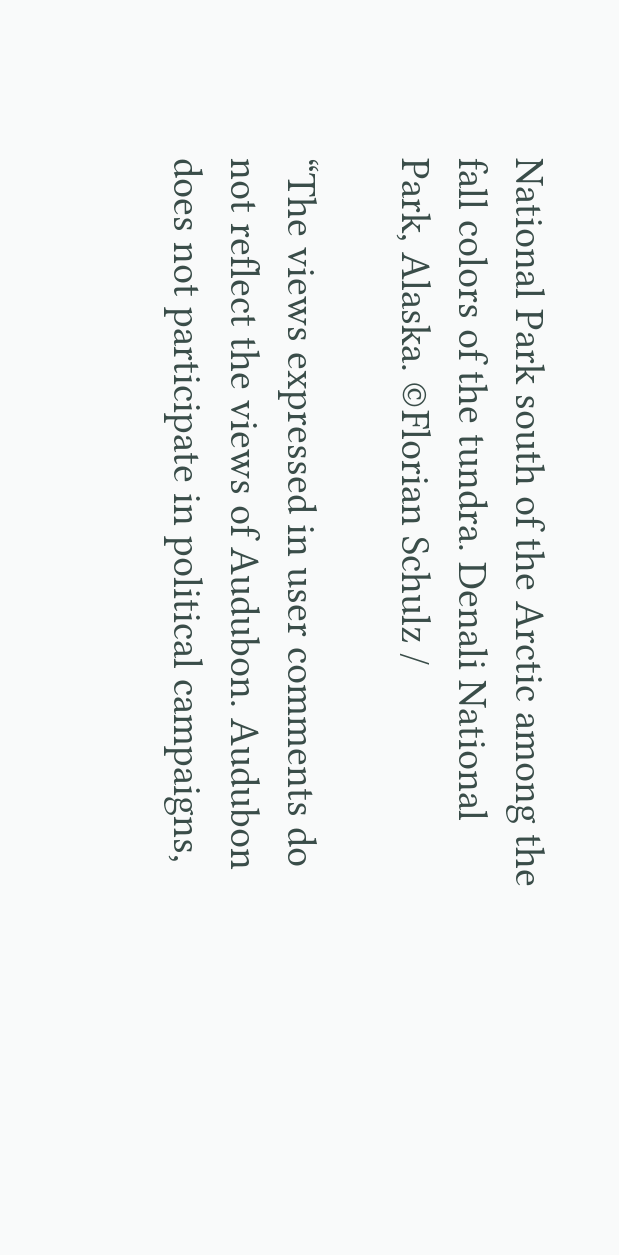National Park south of the Arctic among the fall colors of the tundra. Denali National Park, Alaska. ©Florian Schulz /

“The views expressed in user comments do not reflect the views of Audubon. Audubon does not participate in political campaigns,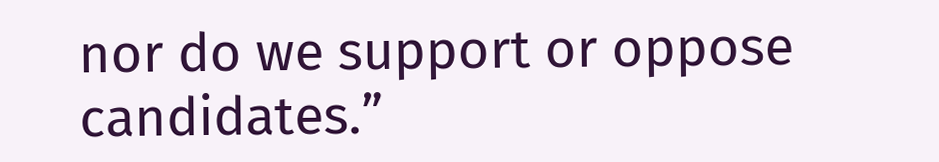nor do we support or oppose candidates.”